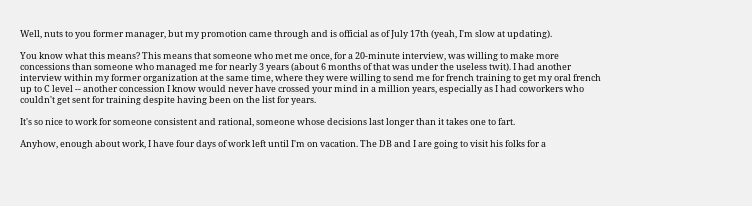Well, nuts to you former manager, but my promotion came through and is official as of July 17th (yeah, I'm slow at updating).

You know what this means? This means that someone who met me once, for a 20-minute interview, was willing to make more concessions than someone who managed me for nearly 3 years (about 6 months of that was under the useless twit). I had another interview within my former organization at the same time, where they were willing to send me for french training to get my oral french up to C level -- another concession I know would never have crossed your mind in a million years, especially as I had coworkers who couldn't get sent for training despite having been on the list for years.

It's so nice to work for someone consistent and rational, someone whose decisions last longer than it takes one to fart.

Anyhow, enough about work, I have four days of work left until I'm on vacation. The DB and I are going to visit his folks for a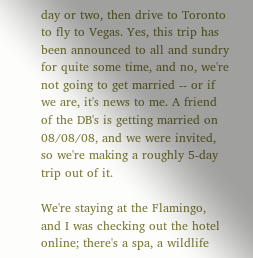day or two, then drive to Toronto to fly to Vegas. Yes, this trip has been announced to all and sundry for quite some time, and no, we're not going to get married -- or if we are, it's news to me. A friend of the DB's is getting married on 08/08/08, and we were invited, so we're making a roughly 5-day trip out of it.

We're staying at the Flamingo, and I was checking out the hotel online; there's a spa, a wildlife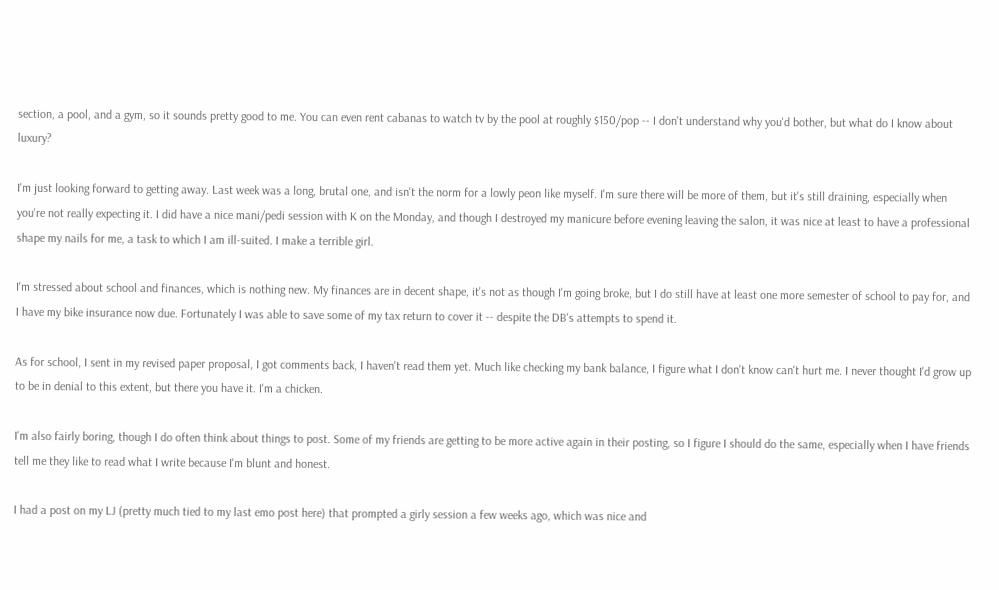section, a pool, and a gym, so it sounds pretty good to me. You can even rent cabanas to watch tv by the pool at roughly $150/pop -- I don't understand why you'd bother, but what do I know about luxury?

I'm just looking forward to getting away. Last week was a long, brutal one, and isn't the norm for a lowly peon like myself. I'm sure there will be more of them, but it's still draining, especially when you're not really expecting it. I did have a nice mani/pedi session with K on the Monday, and though I destroyed my manicure before evening leaving the salon, it was nice at least to have a professional shape my nails for me, a task to which I am ill-suited. I make a terrible girl.

I'm stressed about school and finances, which is nothing new. My finances are in decent shape, it's not as though I'm going broke, but I do still have at least one more semester of school to pay for, and I have my bike insurance now due. Fortunately I was able to save some of my tax return to cover it -- despite the DB's attempts to spend it.

As for school, I sent in my revised paper proposal, I got comments back, I haven't read them yet. Much like checking my bank balance, I figure what I don't know can't hurt me. I never thought I'd grow up to be in denial to this extent, but there you have it. I'm a chicken.

I'm also fairly boring, though I do often think about things to post. Some of my friends are getting to be more active again in their posting, so I figure I should do the same, especially when I have friends tell me they like to read what I write because I'm blunt and honest.

I had a post on my LJ (pretty much tied to my last emo post here) that prompted a girly session a few weeks ago, which was nice and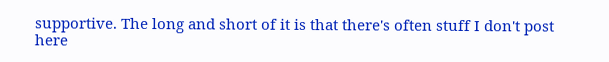supportive. The long and short of it is that there's often stuff I don't post here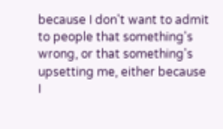because I don't want to admit to people that something's wrong, or that something's upsetting me, either because I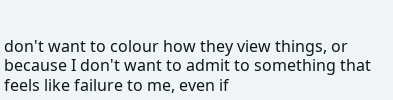don't want to colour how they view things, or because I don't want to admit to something that feels like failure to me, even if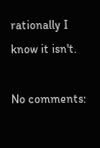rationally I know it isn't.

No comments: